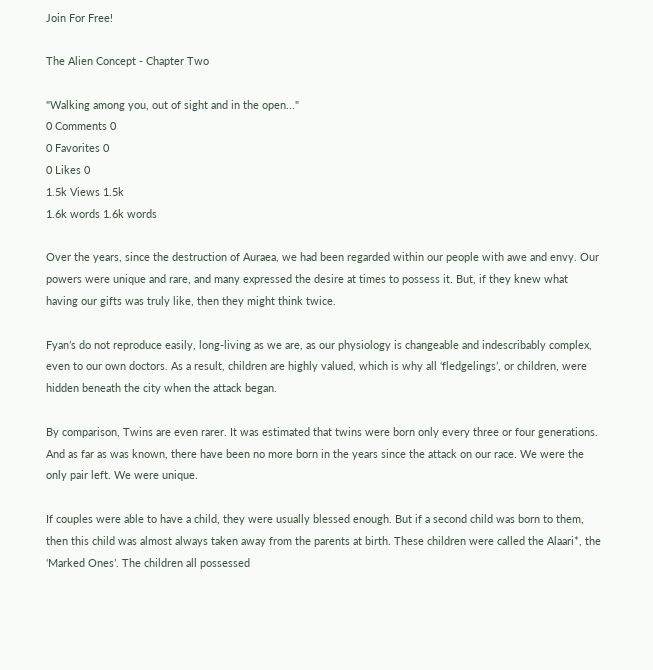Join For Free!

The Alien Concept - Chapter Two

"Walking among you, out of sight and in the open..."
0 Comments 0
0 Favorites 0
0 Likes 0
1.5k Views 1.5k
1.6k words 1.6k words

Over the years, since the destruction of Auraea, we had been regarded within our people with awe and envy. Our powers were unique and rare, and many expressed the desire at times to possess it. But, if they knew what having our gifts was truly like, then they might think twice.

Fyan’s do not reproduce easily, long-living as we are, as our physiology is changeable and indescribably complex, even to our own doctors. As a result, children are highly valued, which is why all ‘fledgelings’, or children, were hidden beneath the city when the attack began.

By comparison, Twins are even rarer. It was estimated that twins were born only every three or four generations. And as far as was known, there have been no more born in the years since the attack on our race. We were the only pair left. We were unique.

If couples were able to have a child, they were usually blessed enough. But if a second child was born to them, then this child was almost always taken away from the parents at birth. These children were called the Alaari*, the ‘Marked Ones’. The children all possessed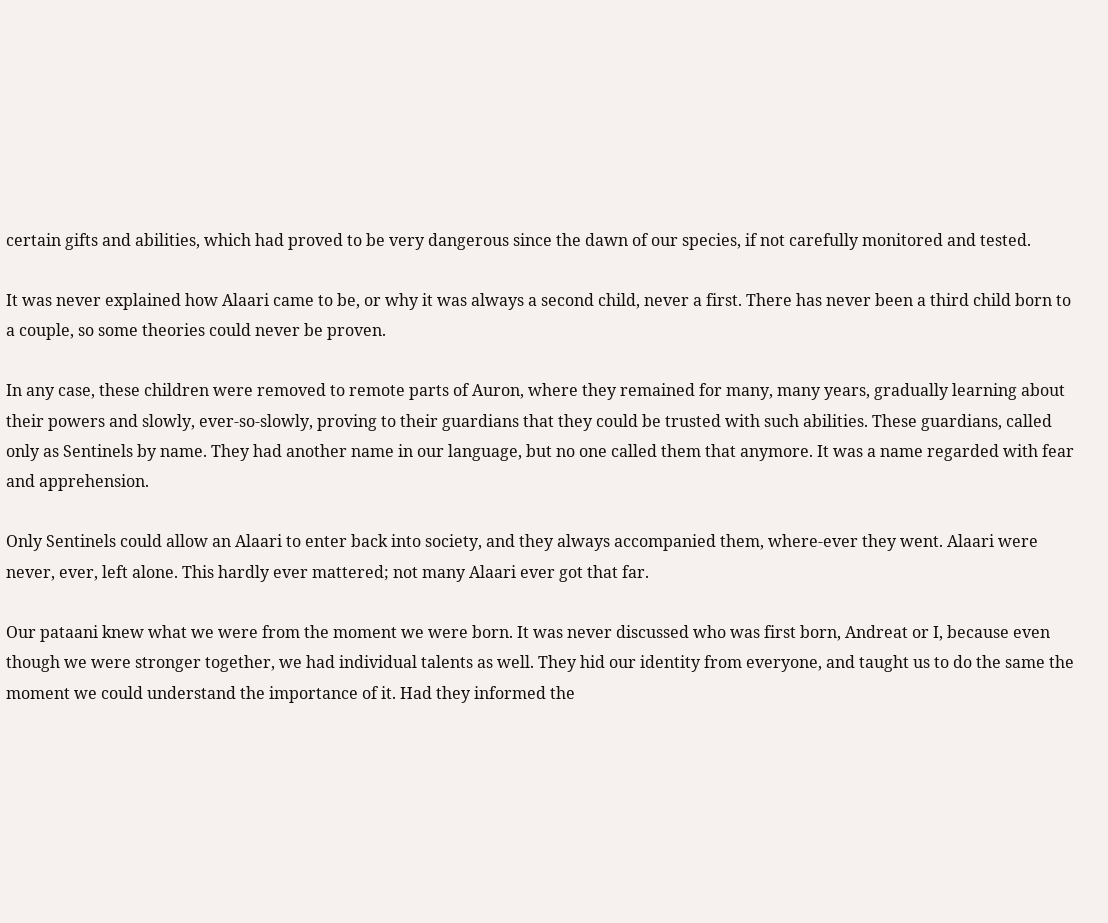certain gifts and abilities, which had proved to be very dangerous since the dawn of our species, if not carefully monitored and tested.

It was never explained how Alaari came to be, or why it was always a second child, never a first. There has never been a third child born to a couple, so some theories could never be proven.

In any case, these children were removed to remote parts of Auron, where they remained for many, many years, gradually learning about their powers and slowly, ever-so-slowly, proving to their guardians that they could be trusted with such abilities. These guardians, called only as Sentinels by name. They had another name in our language, but no one called them that anymore. It was a name regarded with fear and apprehension.

Only Sentinels could allow an Alaari to enter back into society, and they always accompanied them, where-ever they went. Alaari were never, ever, left alone. This hardly ever mattered; not many Alaari ever got that far.

Our pataani knew what we were from the moment we were born. It was never discussed who was first born, Andreat or I, because even though we were stronger together, we had individual talents as well. They hid our identity from everyone, and taught us to do the same the moment we could understand the importance of it. Had they informed the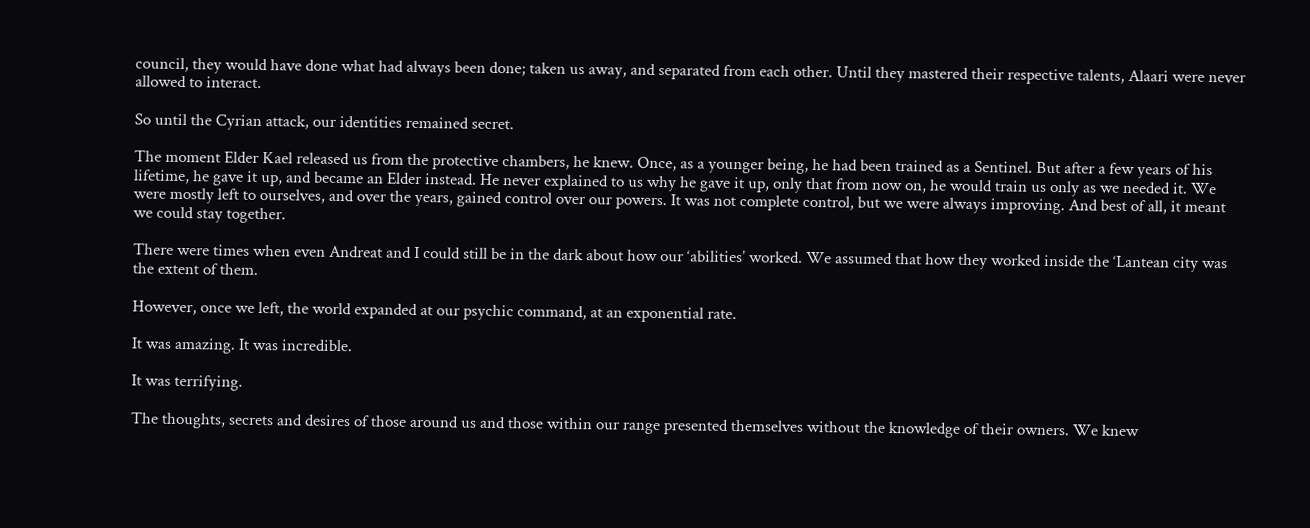council, they would have done what had always been done; taken us away, and separated from each other. Until they mastered their respective talents, Alaari were never allowed to interact.

So until the Cyrian attack, our identities remained secret.

The moment Elder Kael released us from the protective chambers, he knew. Once, as a younger being, he had been trained as a Sentinel. But after a few years of his lifetime, he gave it up, and became an Elder instead. He never explained to us why he gave it up, only that from now on, he would train us only as we needed it. We were mostly left to ourselves, and over the years, gained control over our powers. It was not complete control, but we were always improving. And best of all, it meant we could stay together.

There were times when even Andreat and I could still be in the dark about how our ‘abilities’ worked. We assumed that how they worked inside the ‘Lantean city was the extent of them.

However, once we left, the world expanded at our psychic command, at an exponential rate.

It was amazing. It was incredible.

It was terrifying.

The thoughts, secrets and desires of those around us and those within our range presented themselves without the knowledge of their owners. We knew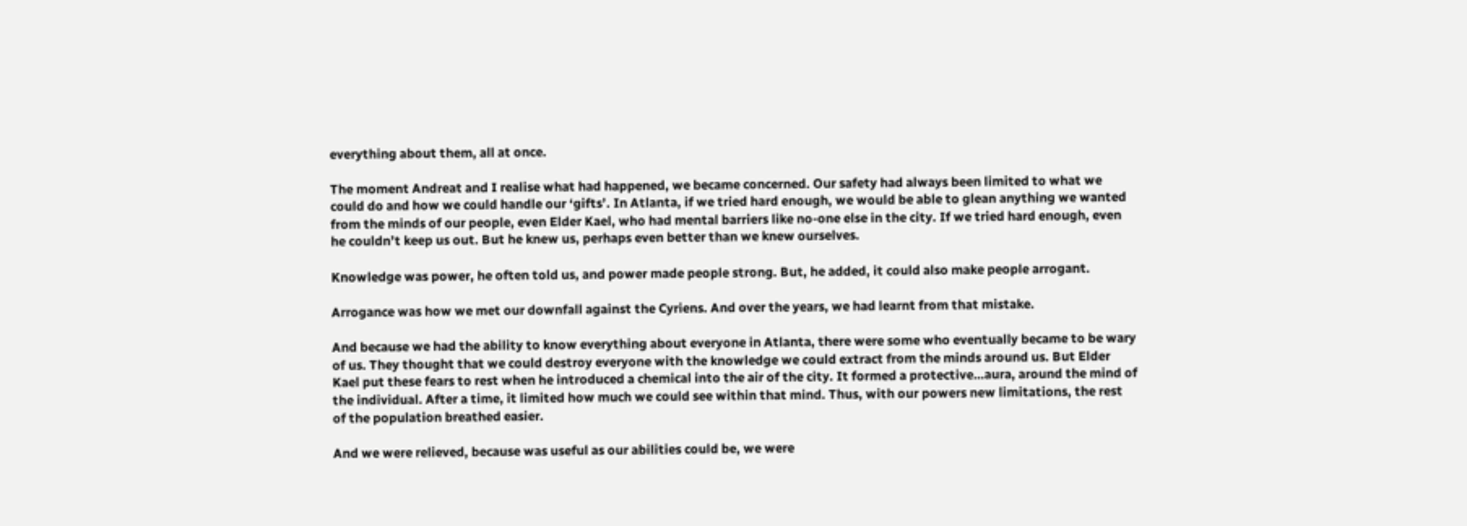everything about them, all at once.

The moment Andreat and I realise what had happened, we became concerned. Our safety had always been limited to what we could do and how we could handle our ‘gifts’. In Atlanta, if we tried hard enough, we would be able to glean anything we wanted from the minds of our people, even Elder Kael, who had mental barriers like no-one else in the city. If we tried hard enough, even he couldn’t keep us out. But he knew us, perhaps even better than we knew ourselves.

Knowledge was power, he often told us, and power made people strong. But, he added, it could also make people arrogant.

Arrogance was how we met our downfall against the Cyriens. And over the years, we had learnt from that mistake.

And because we had the ability to know everything about everyone in Atlanta, there were some who eventually became to be wary of us. They thought that we could destroy everyone with the knowledge we could extract from the minds around us. But Elder Kael put these fears to rest when he introduced a chemical into the air of the city. It formed a protective…aura, around the mind of the individual. After a time, it limited how much we could see within that mind. Thus, with our powers new limitations, the rest of the population breathed easier.

And we were relieved, because was useful as our abilities could be, we were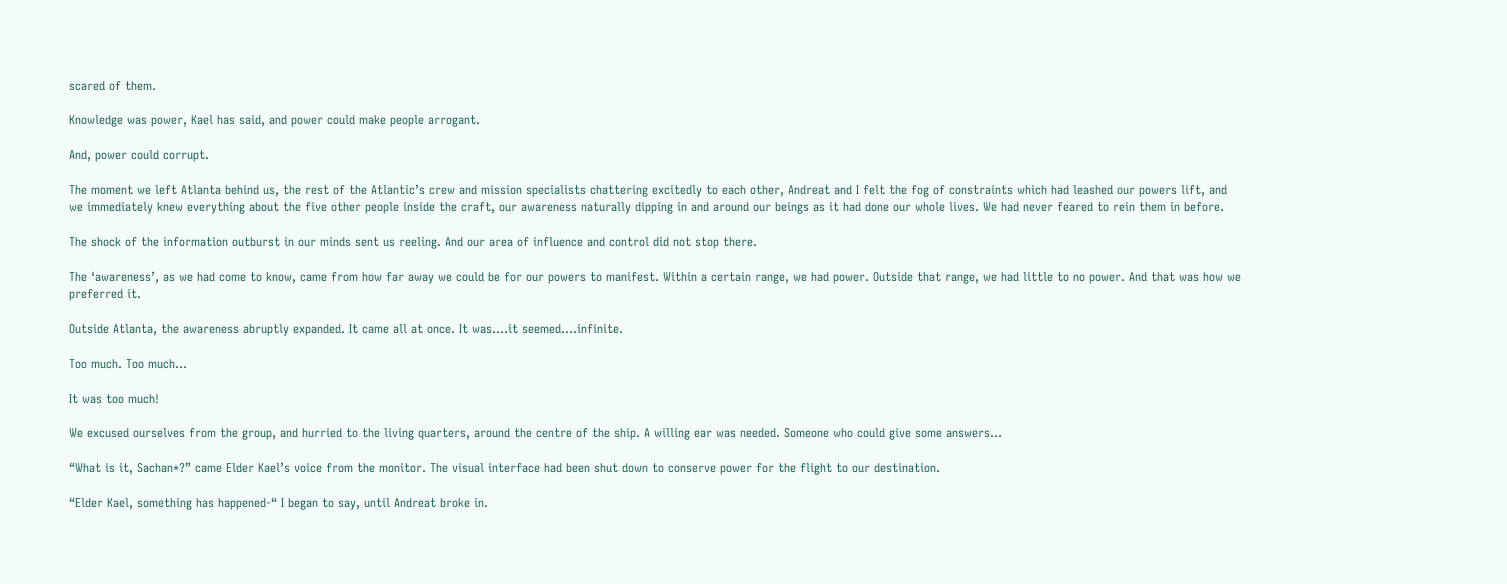scared of them.

Knowledge was power, Kael has said, and power could make people arrogant.

And, power could corrupt.

The moment we left Atlanta behind us, the rest of the Atlantic’s crew and mission specialists chattering excitedly to each other, Andreat and I felt the fog of constraints which had leashed our powers lift, and we immediately knew everything about the five other people inside the craft, our awareness naturally dipping in and around our beings as it had done our whole lives. We had never feared to rein them in before.

The shock of the information outburst in our minds sent us reeling. And our area of influence and control did not stop there.

The ‘awareness’, as we had come to know, came from how far away we could be for our powers to manifest. Within a certain range, we had power. Outside that range, we had little to no power. And that was how we preferred it.

Outside Atlanta, the awareness abruptly expanded. It came all at once. It was….it seemed….infinite.

Too much. Too much…

It was too much!

We excused ourselves from the group, and hurried to the living quarters, around the centre of the ship. A willing ear was needed. Someone who could give some answers…

“What is it, Sachan*?” came Elder Kael’s voice from the monitor. The visual interface had been shut down to conserve power for the flight to our destination.

“Elder Kael, something has happened-“ I began to say, until Andreat broke in.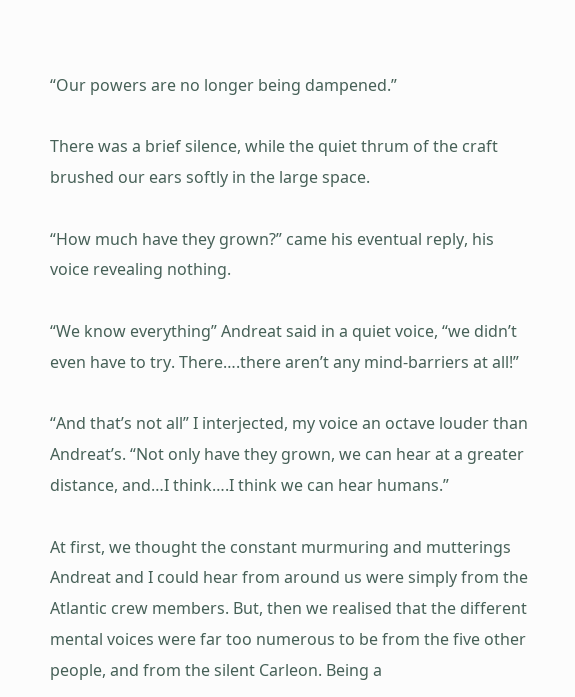“Our powers are no longer being dampened.”

There was a brief silence, while the quiet thrum of the craft brushed our ears softly in the large space.

“How much have they grown?” came his eventual reply, his voice revealing nothing.

“We know everything” Andreat said in a quiet voice, “we didn’t even have to try. There….there aren’t any mind-barriers at all!”

“And that’s not all” I interjected, my voice an octave louder than Andreat’s. “Not only have they grown, we can hear at a greater distance, and…I think….I think we can hear humans.”

At first, we thought the constant murmuring and mutterings Andreat and I could hear from around us were simply from the Atlantic crew members. But, then we realised that the different mental voices were far too numerous to be from the five other people, and from the silent Carleon. Being a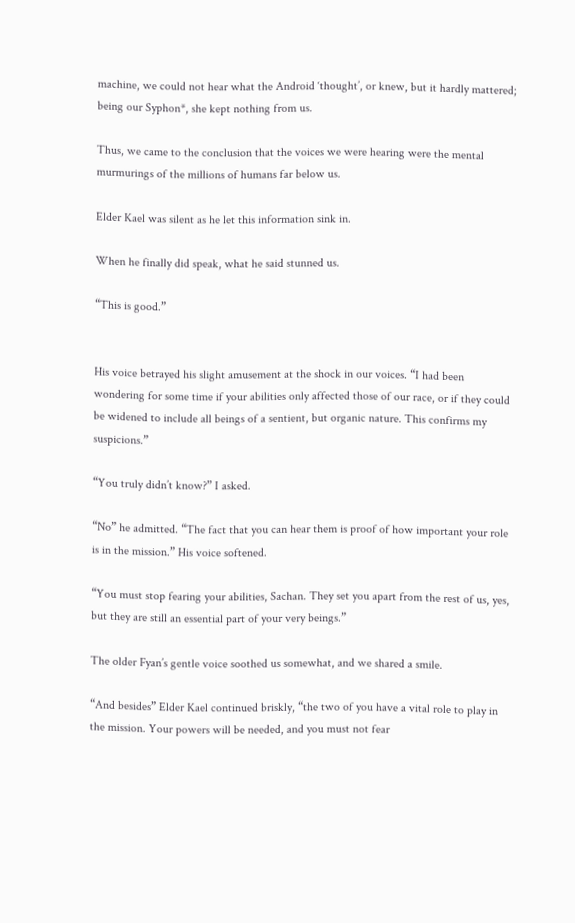machine, we could not hear what the Android ‘thought’, or knew, but it hardly mattered; being our Syphon*, she kept nothing from us.

Thus, we came to the conclusion that the voices we were hearing were the mental murmurings of the millions of humans far below us.

Elder Kael was silent as he let this information sink in.

When he finally did speak, what he said stunned us.

“This is good.”


His voice betrayed his slight amusement at the shock in our voices. “I had been wondering for some time if your abilities only affected those of our race, or if they could be widened to include all beings of a sentient, but organic nature. This confirms my suspicions.”

“You truly didn’t know?” I asked.

“No” he admitted. “The fact that you can hear them is proof of how important your role is in the mission.” His voice softened.

“You must stop fearing your abilities, Sachan. They set you apart from the rest of us, yes, but they are still an essential part of your very beings.”

The older Fyan’s gentle voice soothed us somewhat, and we shared a smile.

“And besides” Elder Kael continued briskly, “the two of you have a vital role to play in the mission. Your powers will be needed, and you must not fear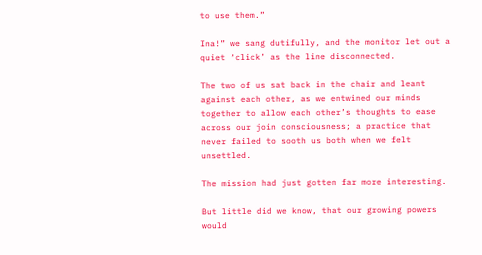to use them.”

Ina!” we sang dutifully, and the monitor let out a quiet ‘click’ as the line disconnected.

The two of us sat back in the chair and leant against each other, as we entwined our minds together to allow each other’s thoughts to ease across our join consciousness; a practice that never failed to sooth us both when we felt unsettled.

The mission had just gotten far more interesting.

But little did we know, that our growing powers would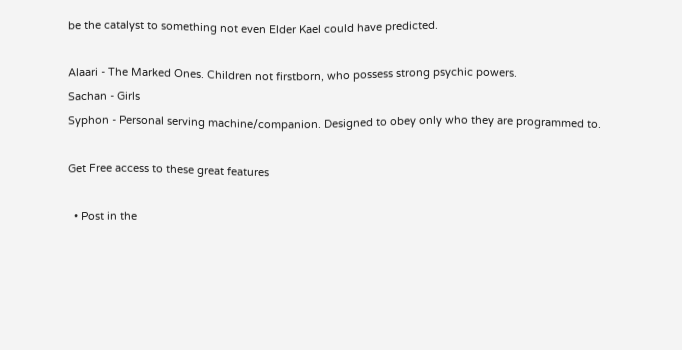be the catalyst to something not even Elder Kael could have predicted.

Alaari - The Marked Ones. Children not firstborn, who possess strong psychic powers.
Sachan - Girls
Syphon - Personal serving machine/companion. Designed to obey only who they are programmed to.

Get Free access to these great features

  • Post in the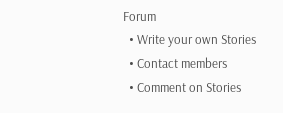Forum
  • Write your own Stories
  • Contact members
  • Comment on Stories